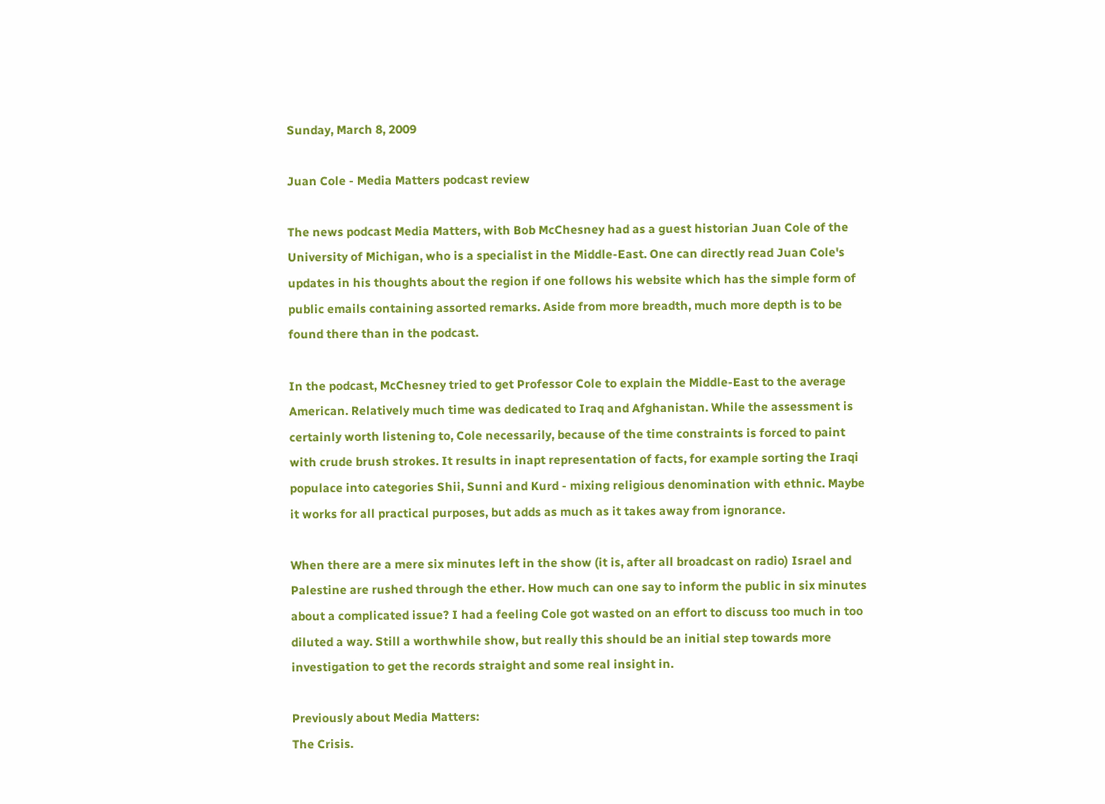Sunday, March 8, 2009

Juan Cole - Media Matters podcast review

The news podcast Media Matters, with Bob McChesney had as a guest historian Juan Cole of the University of Michigan, who is a specialist in the Middle-East. One can directly read Juan Cole's updates in his thoughts about the region if one follows his website which has the simple form of public emails containing assorted remarks. Aside from more breadth, much more depth is to be found there than in the podcast.

In the podcast, McChesney tried to get Professor Cole to explain the Middle-East to the average American. Relatively much time was dedicated to Iraq and Afghanistan. While the assessment is certainly worth listening to, Cole necessarily, because of the time constraints is forced to paint with crude brush strokes. It results in inapt representation of facts, for example sorting the Iraqi populace into categories Shii, Sunni and Kurd - mixing religious denomination with ethnic. Maybe it works for all practical purposes, but adds as much as it takes away from ignorance.

When there are a mere six minutes left in the show (it is, after all broadcast on radio) Israel and Palestine are rushed through the ether. How much can one say to inform the public in six minutes about a complicated issue? I had a feeling Cole got wasted on an effort to discuss too much in too diluted a way. Still a worthwhile show, but really this should be an initial step towards more investigation to get the records straight and some real insight in.

Previously about Media Matters:
The Crisis.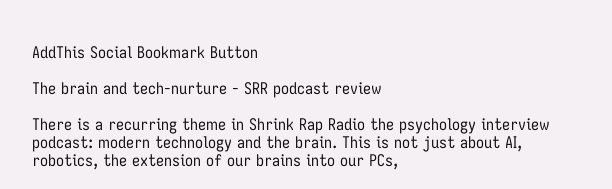AddThis Social Bookmark Button

The brain and tech-nurture - SRR podcast review

There is a recurring theme in Shrink Rap Radio the psychology interview podcast: modern technology and the brain. This is not just about AI, robotics, the extension of our brains into our PCs,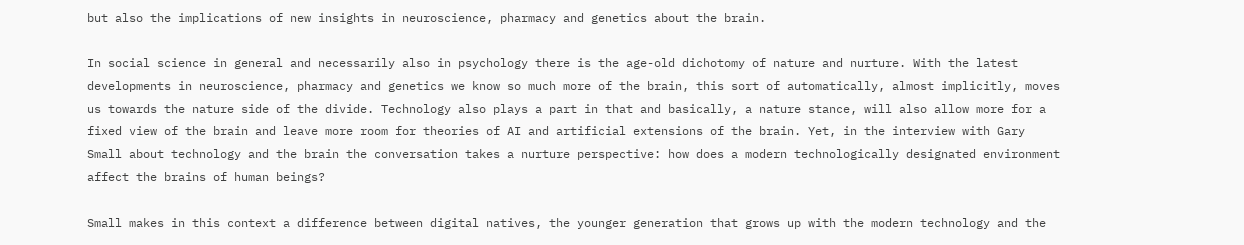but also the implications of new insights in neuroscience, pharmacy and genetics about the brain.

In social science in general and necessarily also in psychology there is the age-old dichotomy of nature and nurture. With the latest developments in neuroscience, pharmacy and genetics we know so much more of the brain, this sort of automatically, almost implicitly, moves us towards the nature side of the divide. Technology also plays a part in that and basically, a nature stance, will also allow more for a fixed view of the brain and leave more room for theories of AI and artificial extensions of the brain. Yet, in the interview with Gary Small about technology and the brain the conversation takes a nurture perspective: how does a modern technologically designated environment affect the brains of human beings?

Small makes in this context a difference between digital natives, the younger generation that grows up with the modern technology and the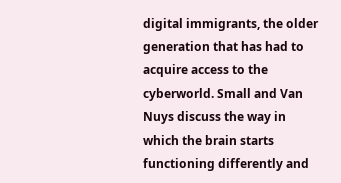digital immigrants, the older generation that has had to acquire access to the cyberworld. Small and Van Nuys discuss the way in which the brain starts functioning differently and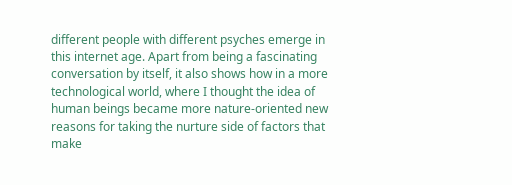different people with different psyches emerge in this internet age. Apart from being a fascinating conversation by itself, it also shows how in a more technological world, where I thought the idea of human beings became more nature-oriented new reasons for taking the nurture side of factors that make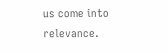us come into relevance.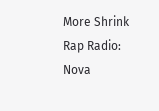More Shrink Rap Radio:
Nova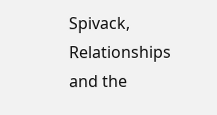Spivack,
Relationships and the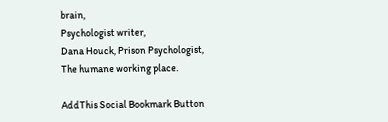brain,
Psychologist writer,
Dana Houck, Prison Psychologist,
The humane working place.

AddThis Social Bookmark Button